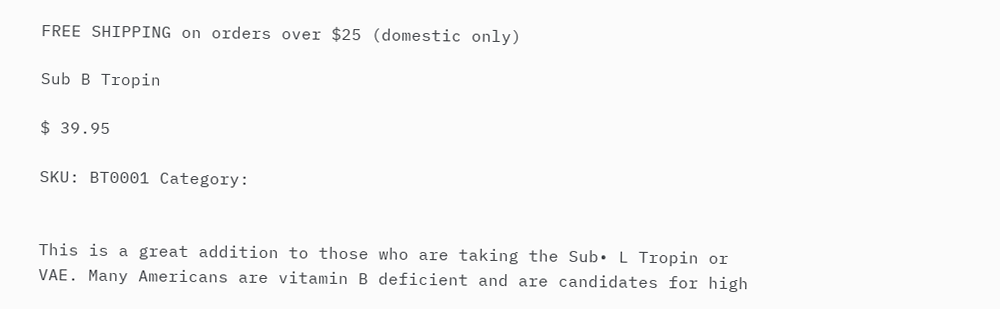FREE SHIPPING on orders over $25 (domestic only)

Sub B Tropin

$ 39.95

SKU: BT0001 Category:


This is a great addition to those who are taking the Sub• L Tropin or VAE. Many Americans are vitamin B deficient and are candidates for high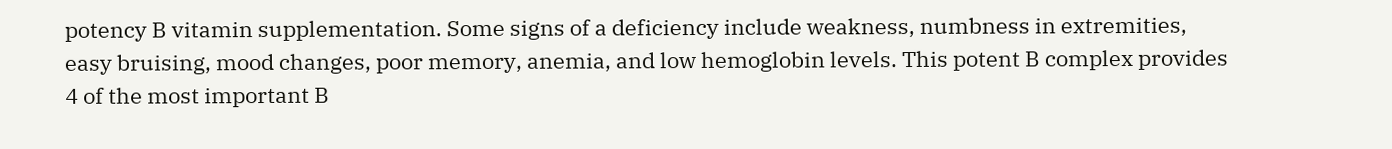potency B vitamin supplementation. Some signs of a deficiency include weakness, numbness in extremities, easy bruising, mood changes, poor memory, anemia, and low hemoglobin levels. This potent B complex provides 4 of the most important B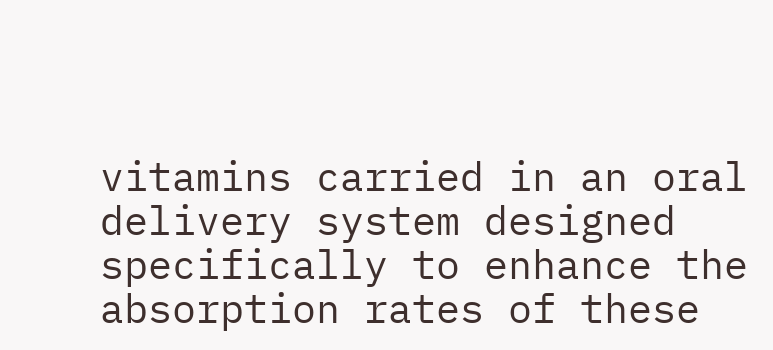vitamins carried in an oral delivery system designed specifically to enhance the absorption rates of these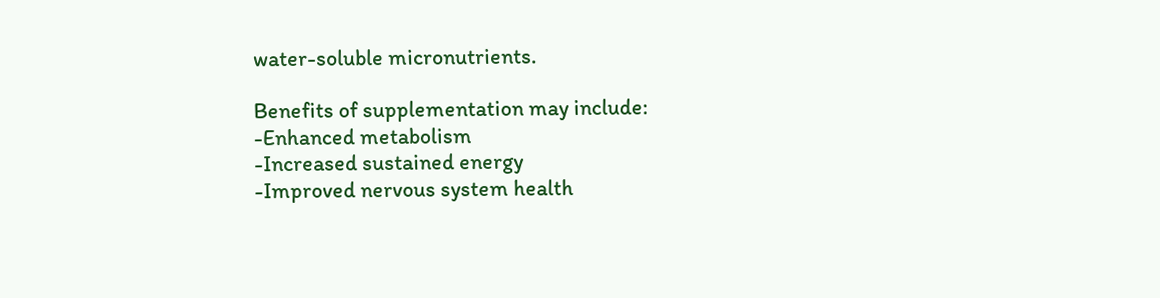water-soluble micronutrients.

Benefits of supplementation may include:
-Enhanced metabolism
-Increased sustained energy
-Improved nervous system health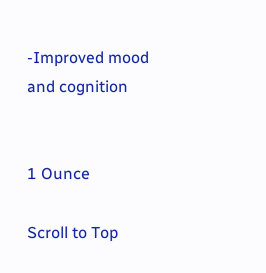-Improved mood and cognition


1 Ounce

Scroll to Top